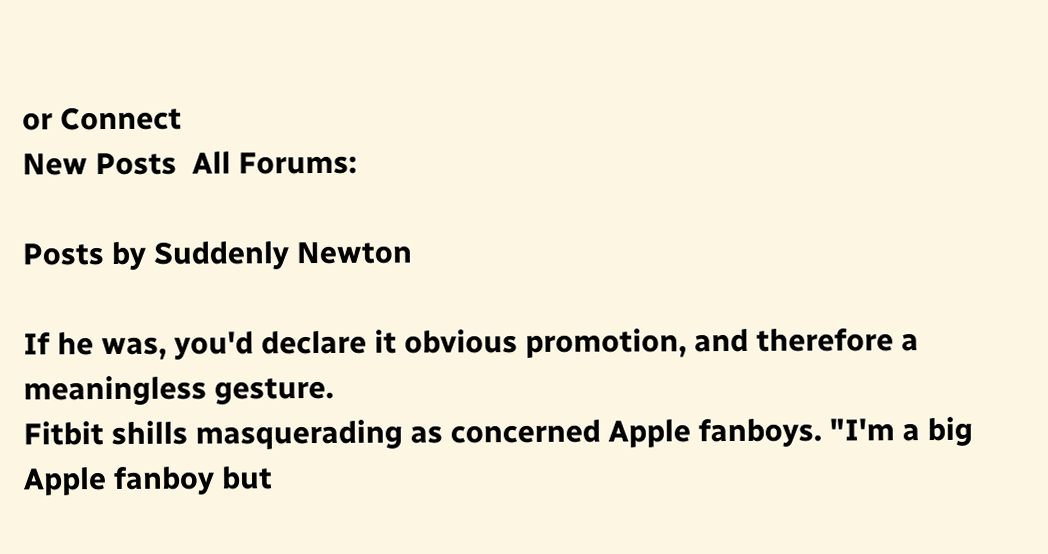or Connect
New Posts  All Forums:

Posts by Suddenly Newton

If he was, you'd declare it obvious promotion, and therefore a meaningless gesture.
Fitbit shills masquerading as concerned Apple fanboys. "I'm a big Apple fanboy but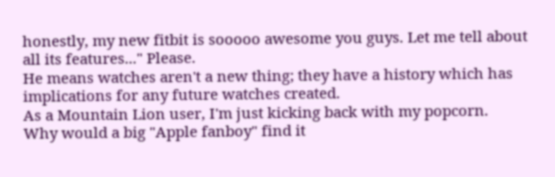honestly, my new fitbit is sooooo awesome you guys. Let me tell about all its features..." Please.
He means watches aren't a new thing; they have a history which has implications for any future watches created.
As a Mountain Lion user, I'm just kicking back with my popcorn.
Why would a big "Apple fanboy" find it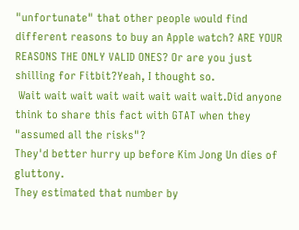"unfortunate" that other people would find different reasons to buy an Apple watch? ARE YOUR REASONS THE ONLY VALID ONES? Or are you just shilling for Fitbit?Yeah, I thought so.
 Wait wait wait wait wait wait wait wait.Did anyone think to share this fact with GTAT when they "assumed all the risks"?
They'd better hurry up before Kim Jong Un dies of gluttony.
They estimated that number by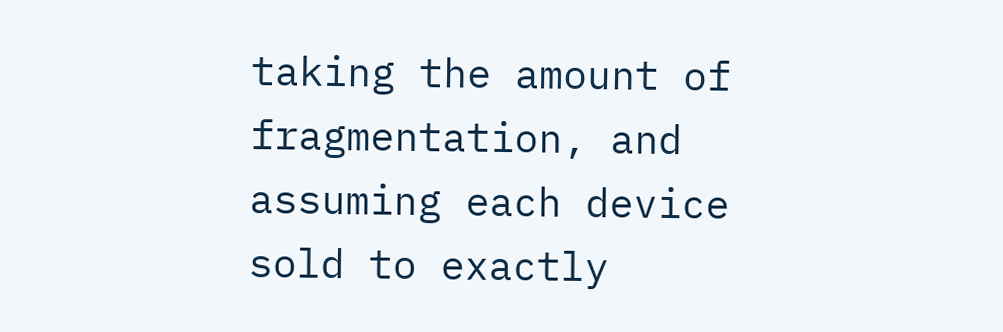taking the amount of fragmentation, and assuming each device sold to exactly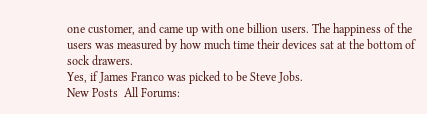one customer, and came up with one billion users. The happiness of the users was measured by how much time their devices sat at the bottom of sock drawers.
Yes, if James Franco was picked to be Steve Jobs.
New Posts  All Forums: